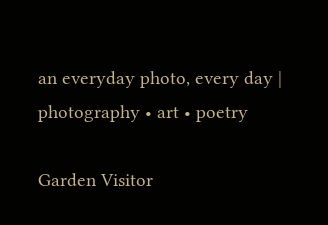an everyday photo, every day | photography • art • poetry

Garden Visitor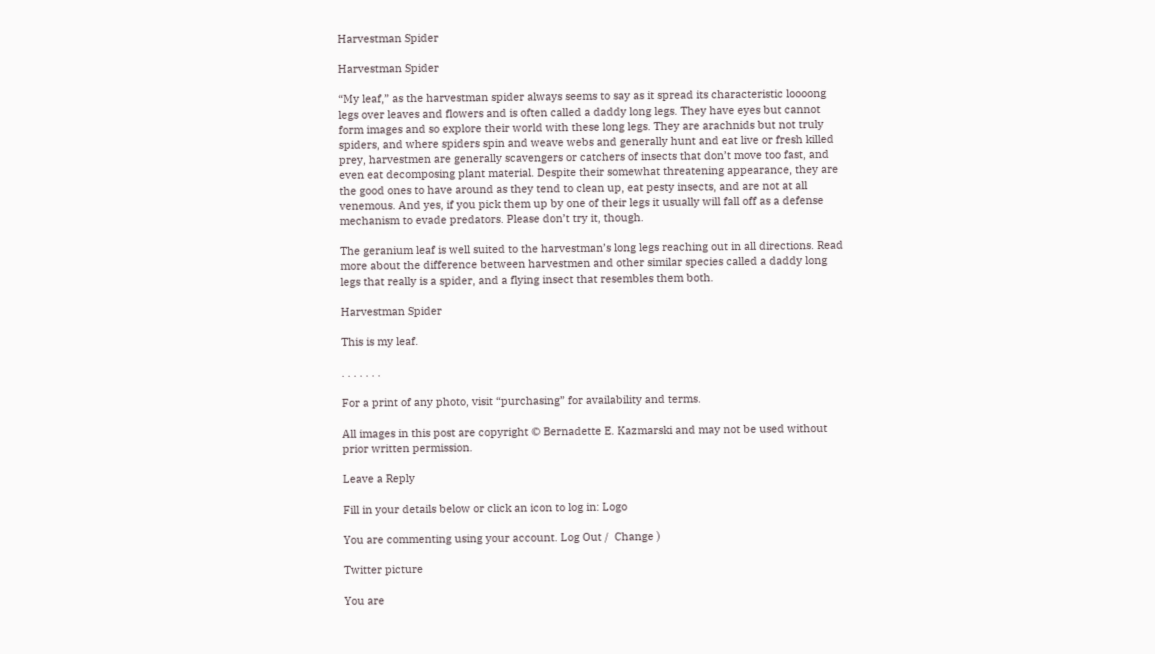Harvestman Spider

Harvestman Spider

“My leaf,” as the harvestman spider always seems to say as it spread its characteristic loooong legs over leaves and flowers and is often called a daddy long legs. They have eyes but cannot form images and so explore their world with these long legs. They are arachnids but not truly spiders, and where spiders spin and weave webs and generally hunt and eat live or fresh killed prey, harvestmen are generally scavengers or catchers of insects that don’t move too fast, and even eat decomposing plant material. Despite their somewhat threatening appearance, they are the good ones to have around as they tend to clean up, eat pesty insects, and are not at all venemous. And yes, if you pick them up by one of their legs it usually will fall off as a defense mechanism to evade predators. Please don’t try it, though.

The geranium leaf is well suited to the harvestman’s long legs reaching out in all directions. Read more about the difference between harvestmen and other similar species called a daddy long legs that really is a spider, and a flying insect that resembles them both.

Harvestman Spider

This is my leaf.

. . . . . . .

For a print of any photo, visit “purchasing” for availability and terms.

All images in this post are copyright © Bernadette E. Kazmarski and may not be used without prior written permission.

Leave a Reply

Fill in your details below or click an icon to log in: Logo

You are commenting using your account. Log Out /  Change )

Twitter picture

You are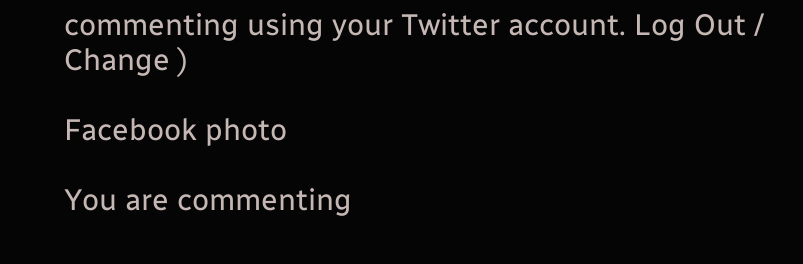commenting using your Twitter account. Log Out /  Change )

Facebook photo

You are commenting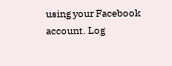using your Facebook account. Log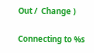Out /  Change )

Connecting to %s